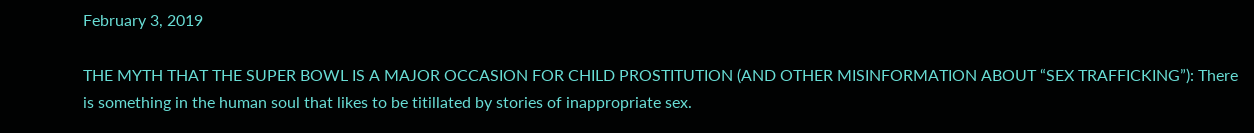February 3, 2019

THE MYTH THAT THE SUPER BOWL IS A MAJOR OCCASION FOR CHILD PROSTITUTION (AND OTHER MISINFORMATION ABOUT “SEX TRAFFICKING”): There is something in the human soul that likes to be titillated by stories of inappropriate sex.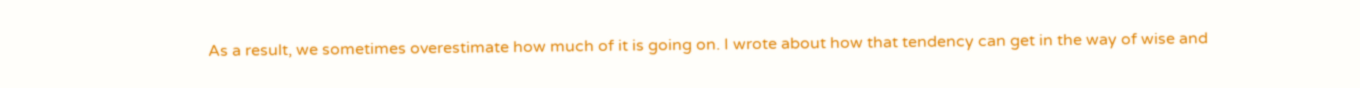As a result, we sometimes overestimate how much of it is going on. I wrote about how that tendency can get in the way of wise and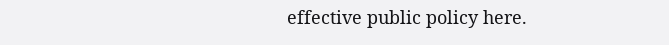effective public policy here.